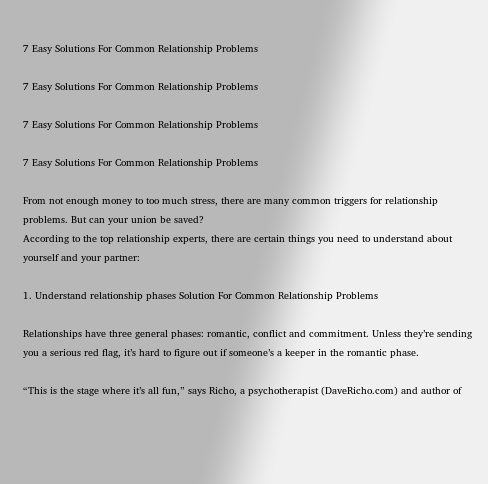7 Easy Solutions For Common Relationship Problems

7 Easy Solutions For Common Relationship Problems

7 Easy Solutions For Common Relationship Problems

7 Easy Solutions For Common Relationship Problems

From not enough money to too much stress, there are many common triggers for relationship problems. But can your union be saved?
According to the top relationship experts, there are certain things you need to understand about yourself and your partner:

1. Understand relationship phases Solution For Common Relationship Problems

Relationships have three general phases: romantic, conflict and commitment. Unless they’re sending you a serious red flag, it’s hard to figure out if someone’s a keeper in the romantic phase.

“This is the stage where it’s all fun,” says Richo, a psychotherapist (DaveRicho.com) and author of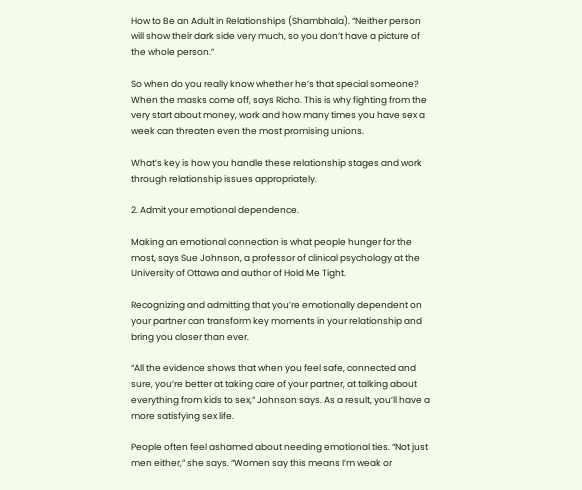How to Be an Adult in Relationships (Shambhala). “Neither person will show their dark side very much, so you don’t have a picture of the whole person.”

So when do you really know whether he’s that special someone? When the masks come off, says Richo. This is why fighting from the very start about money, work and how many times you have sex a week can threaten even the most promising unions.

What’s key is how you handle these relationship stages and work through relationship issues appropriately.

2. Admit your emotional dependence.

Making an emotional connection is what people hunger for the most, says Sue Johnson, a professor of clinical psychology at the University of Ottawa and author of Hold Me Tight.

Recognizing and admitting that you’re emotionally dependent on your partner can transform key moments in your relationship and bring you closer than ever.

“All the evidence shows that when you feel safe, connected and sure, you’re better at taking care of your partner, at talking about everything from kids to sex,” Johnson says. As a result, you’ll have a more satisfying sex life.

People often feel ashamed about needing emotional ties. “Not just men either,” she says. “Women say this means I’m weak or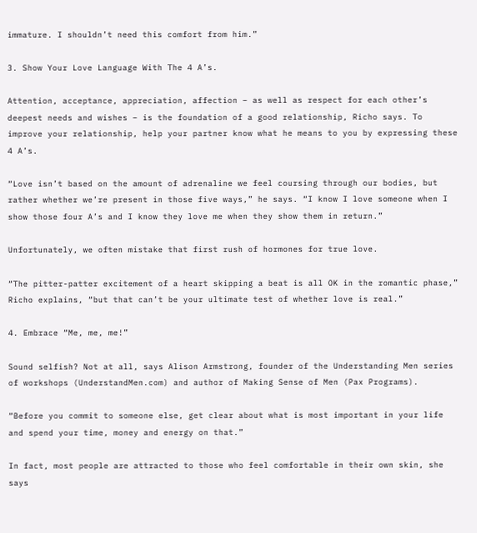immature. I shouldn’t need this comfort from him.”

3. Show Your Love Language With The 4 A’s.

Attention, acceptance, appreciation, affection – as well as respect for each other’s deepest needs and wishes – is the foundation of a good relationship, Richo says. To improve your relationship, help your partner know what he means to you by expressing these 4 A’s.

“Love isn’t based on the amount of adrenaline we feel coursing through our bodies, but rather whether we’re present in those five ways,” he says. “I know I love someone when I show those four A’s and I know they love me when they show them in return.”

Unfortunately, we often mistake that first rush of hormones for true love.

“The pitter-patter excitement of a heart skipping a beat is all OK in the romantic phase,” Richo explains, “but that can’t be your ultimate test of whether love is real.”

4. Embrace “Me, me, me!”

Sound selfish? Not at all, says Alison Armstrong, founder of the Understanding Men series of workshops (UnderstandMen.com) and author of Making Sense of Men (Pax Programs).

“Before you commit to someone else, get clear about what is most important in your life and spend your time, money and energy on that.”

In fact, most people are attracted to those who feel comfortable in their own skin, she says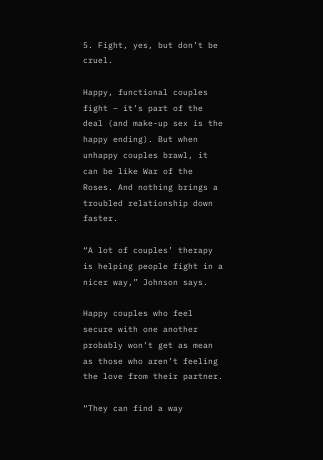5. Fight, yes, but don’t be cruel.

Happy, functional couples fight – it’s part of the deal (and make-up sex is the happy ending). But when unhappy couples brawl, it can be like War of the Roses. And nothing brings a troubled relationship down faster.

“A lot of couples’ therapy is helping people fight in a nicer way,” Johnson says.

Happy couples who feel secure with one another probably won’t get as mean as those who aren’t feeling the love from their partner.

“They can find a way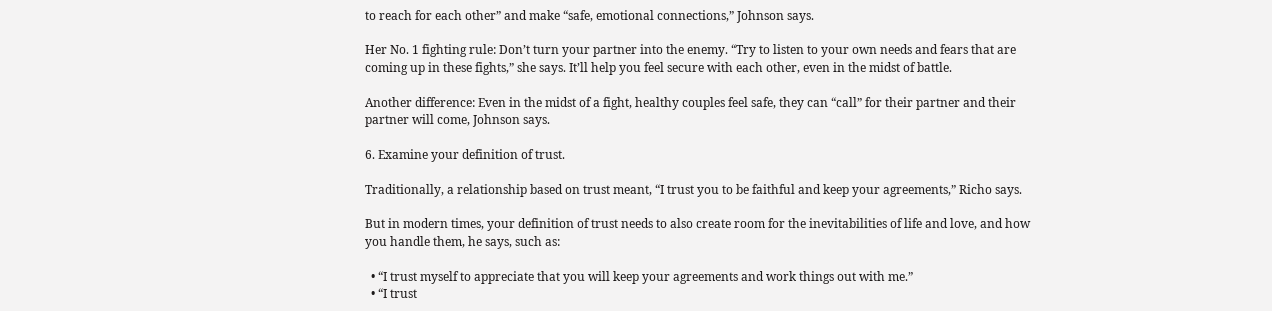to reach for each other” and make “safe, emotional connections,” Johnson says.

Her No. 1 fighting rule: Don’t turn your partner into the enemy. “Try to listen to your own needs and fears that are coming up in these fights,” she says. It’ll help you feel secure with each other, even in the midst of battle.

Another difference: Even in the midst of a fight, healthy couples feel safe, they can “call” for their partner and their partner will come, Johnson says.

6. Examine your definition of trust.

Traditionally, a relationship based on trust meant, “I trust you to be faithful and keep your agreements,” Richo says.

But in modern times, your definition of trust needs to also create room for the inevitabilities of life and love, and how you handle them, he says, such as:

  • “I trust myself to appreciate that you will keep your agreements and work things out with me.”
  • “I trust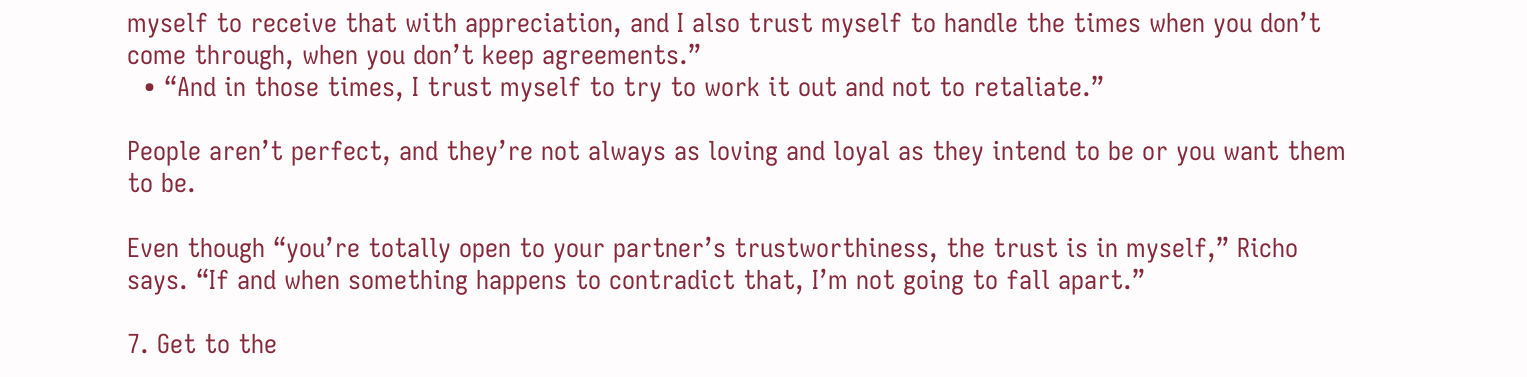myself to receive that with appreciation, and I also trust myself to handle the times when you don’t come through, when you don’t keep agreements.”
  • “And in those times, I trust myself to try to work it out and not to retaliate.”

People aren’t perfect, and they’re not always as loving and loyal as they intend to be or you want them to be.

Even though “you’re totally open to your partner’s trustworthiness, the trust is in myself,” Richo says. “If and when something happens to contradict that, I’m not going to fall apart.”

7. Get to the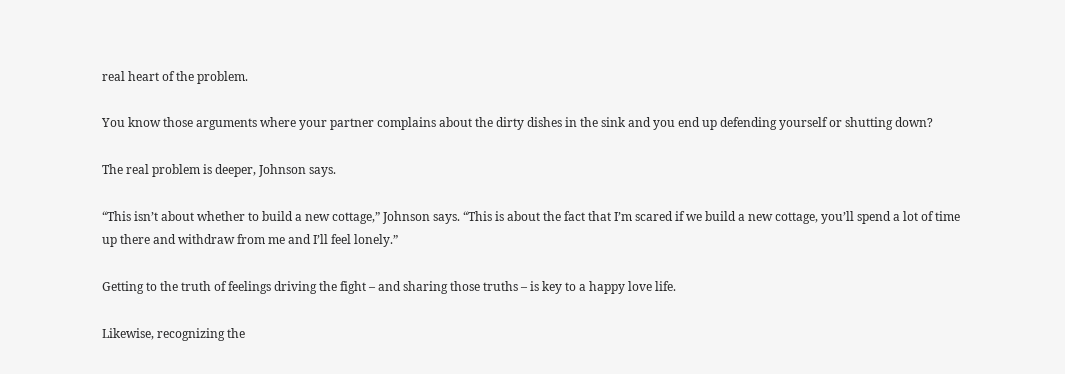real heart of the problem.

You know those arguments where your partner complains about the dirty dishes in the sink and you end up defending yourself or shutting down?

The real problem is deeper, Johnson says.

“This isn’t about whether to build a new cottage,” Johnson says. “This is about the fact that I’m scared if we build a new cottage, you’ll spend a lot of time up there and withdraw from me and I’ll feel lonely.”

Getting to the truth of feelings driving the fight – and sharing those truths – is key to a happy love life.

Likewise, recognizing the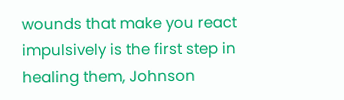wounds that make you react impulsively is the first step in healing them, Johnson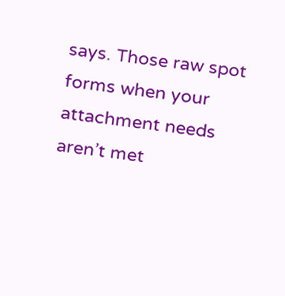says. Those raw spot forms when your attachment needs aren’t met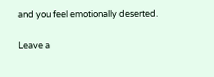and you feel emotionally deserted.

Leave a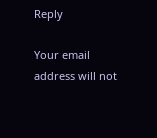Reply

Your email address will not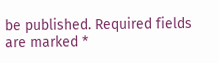be published. Required fields are marked *